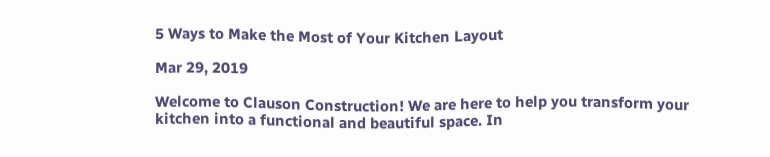5 Ways to Make the Most of Your Kitchen Layout

Mar 29, 2019

Welcome to Clauson Construction! We are here to help you transform your kitchen into a functional and beautiful space. In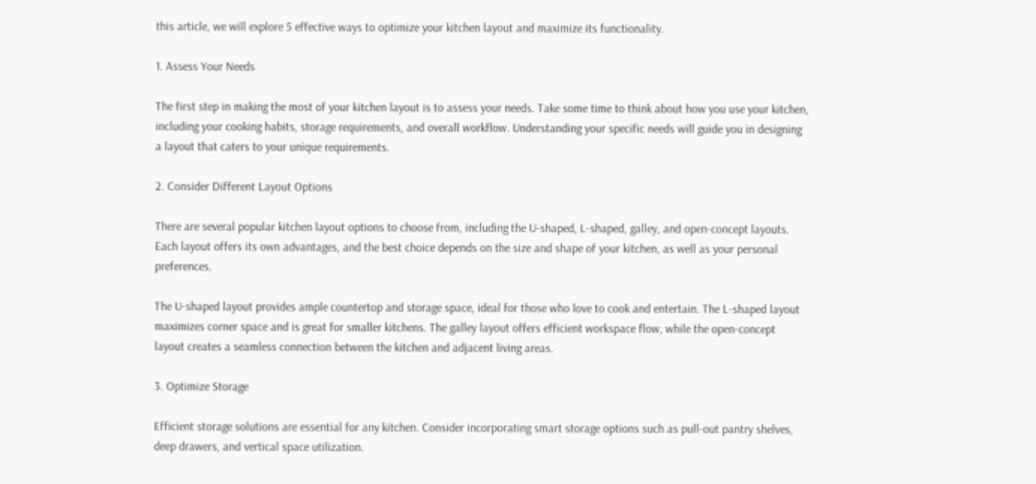this article, we will explore 5 effective ways to optimize your kitchen layout and maximize its functionality.

1. Assess Your Needs

The first step in making the most of your kitchen layout is to assess your needs. Take some time to think about how you use your kitchen, including your cooking habits, storage requirements, and overall workflow. Understanding your specific needs will guide you in designing a layout that caters to your unique requirements.

2. Consider Different Layout Options

There are several popular kitchen layout options to choose from, including the U-shaped, L-shaped, galley, and open-concept layouts. Each layout offers its own advantages, and the best choice depends on the size and shape of your kitchen, as well as your personal preferences.

The U-shaped layout provides ample countertop and storage space, ideal for those who love to cook and entertain. The L-shaped layout maximizes corner space and is great for smaller kitchens. The galley layout offers efficient workspace flow, while the open-concept layout creates a seamless connection between the kitchen and adjacent living areas.

3. Optimize Storage

Efficient storage solutions are essential for any kitchen. Consider incorporating smart storage options such as pull-out pantry shelves, deep drawers, and vertical space utilization.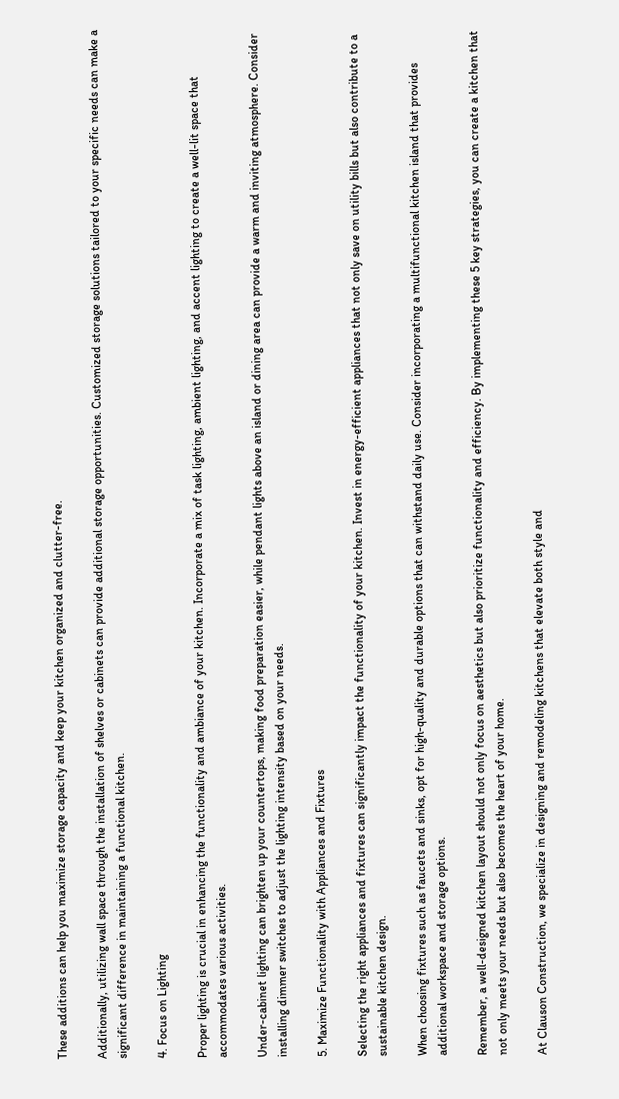These additions can help you maximize storage capacity and keep your kitchen organized and clutter-free.

Additionally, utilizing wall space through the installation of shelves or cabinets can provide additional storage opportunities. Customized storage solutions tailored to your specific needs can make a significant difference in maintaining a functional kitchen.

4. Focus on Lighting

Proper lighting is crucial in enhancing the functionality and ambiance of your kitchen. Incorporate a mix of task lighting, ambient lighting, and accent lighting to create a well-lit space that accommodates various activities.

Under-cabinet lighting can brighten up your countertops, making food preparation easier, while pendant lights above an island or dining area can provide a warm and inviting atmosphere. Consider installing dimmer switches to adjust the lighting intensity based on your needs.

5. Maximize Functionality with Appliances and Fixtures

Selecting the right appliances and fixtures can significantly impact the functionality of your kitchen. Invest in energy-efficient appliances that not only save on utility bills but also contribute to a sustainable kitchen design.

When choosing fixtures such as faucets and sinks, opt for high-quality and durable options that can withstand daily use. Consider incorporating a multifunctional kitchen island that provides additional workspace and storage options.

Remember, a well-designed kitchen layout should not only focus on aesthetics but also prioritize functionality and efficiency. By implementing these 5 key strategies, you can create a kitchen that not only meets your needs but also becomes the heart of your home.

At Clauson Construction, we specialize in designing and remodeling kitchens that elevate both style and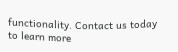functionality. Contact us today to learn more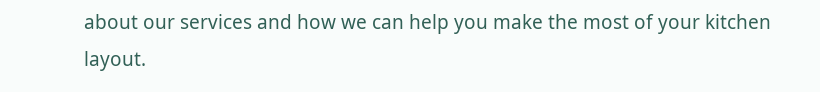about our services and how we can help you make the most of your kitchen layout.